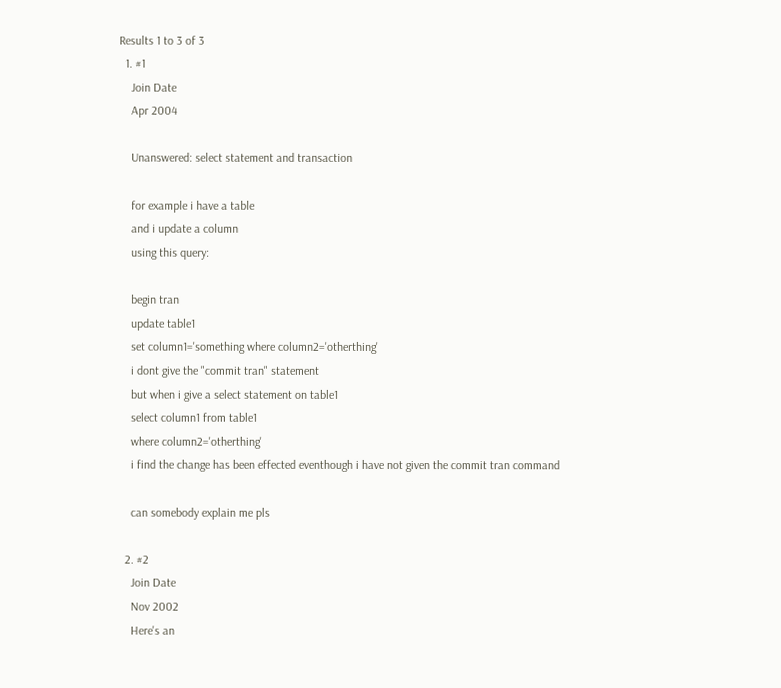Results 1 to 3 of 3
  1. #1
    Join Date
    Apr 2004

    Unanswered: select statement and transaction

    for example i have a table
    and i update a column
    using this query:

    begin tran
    update table1
    set column1='something where column2='otherthing'
    i dont give the "commit tran" statement
    but when i give a select statement on table1
    select column1 from table1
    where column2='otherthing'
    i find the change has been effected eventhough i have not given the commit tran command

    can somebody explain me pls

  2. #2
    Join Date
    Nov 2002
    Here's an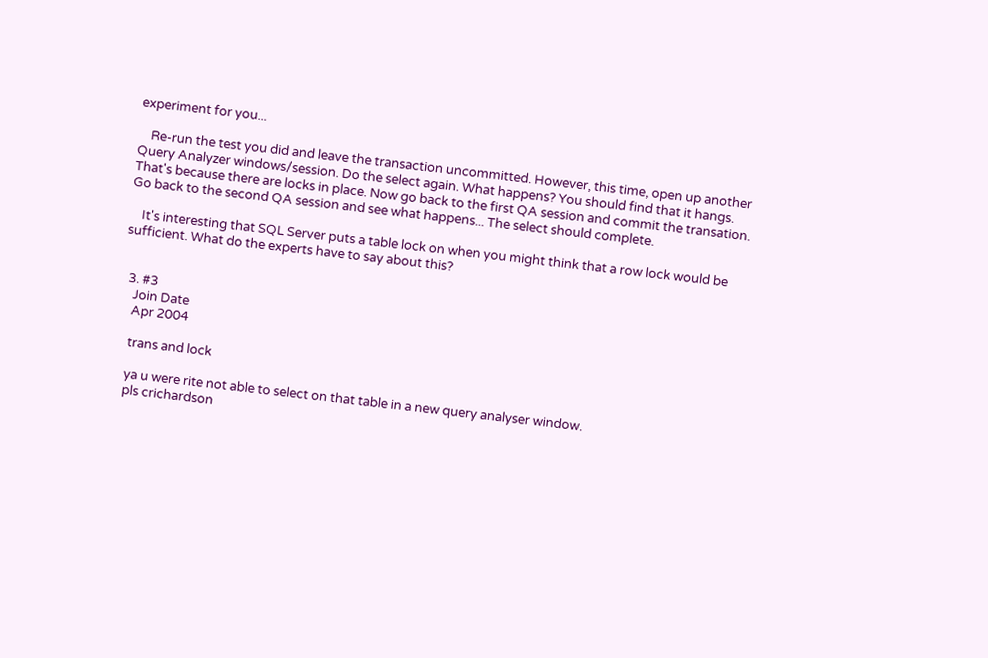experiment for you...

    Re-run the test you did and leave the transaction uncommitted. However, this time, open up another Query Analyzer windows/session. Do the select again. What happens? You should find that it hangs. That's because there are locks in place. Now go back to the first QA session and commit the transation. Go back to the second QA session and see what happens... The select should complete.

    It's interesting that SQL Server puts a table lock on when you might think that a row lock would be sufficient. What do the experts have to say about this?


  3. #3
    Join Date
    Apr 2004

    trans and lock

    ya u were rite not able to select on that table in a new query analyser window.
    pls crichardson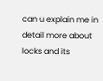can u explain me in detail more about locks and its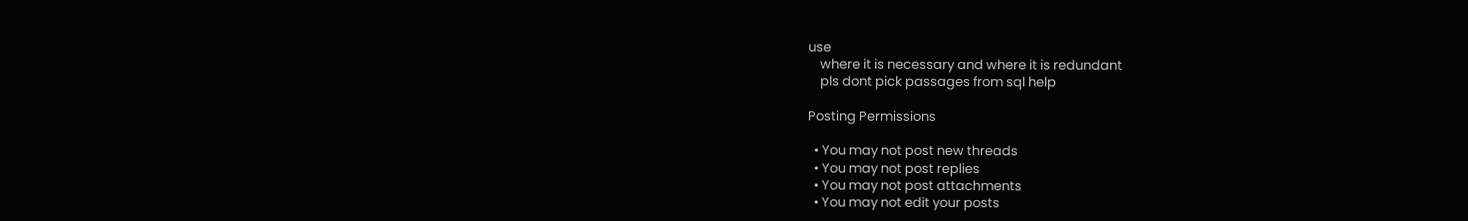use
    where it is necessary and where it is redundant
    pls dont pick passages from sql help

Posting Permissions

  • You may not post new threads
  • You may not post replies
  • You may not post attachments
  • You may not edit your posts